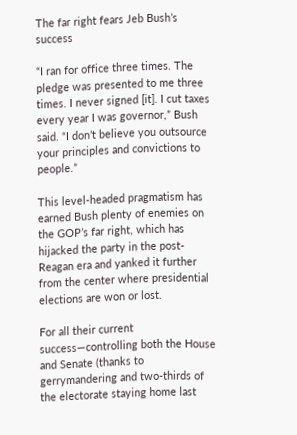The far right fears Jeb Bush’s success

“I ran for office three times. The pledge was presented to me three times. I never signed [it]. I cut taxes every year I was governor,” Bush said. “I don’t believe you outsource your principles and convictions to people.”

This level-headed pragmatism has earned Bush plenty of enemies on the GOP’s far right, which has hijacked the party in the post-Reagan era and yanked it further from the center where presidential elections are won or lost.

For all their current success—controlling both the House and Senate (thanks to gerrymandering and two-thirds of the electorate staying home last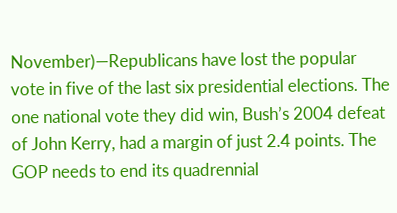November)—Republicans have lost the popular vote in five of the last six presidential elections. The one national vote they did win, Bush’s 2004 defeat of John Kerry, had a margin of just 2.4 points. The GOP needs to end its quadrennial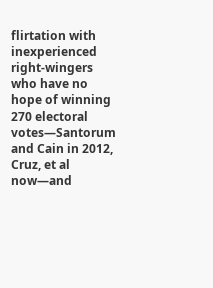flirtation with inexperienced right-wingers who have no hope of winning 270 electoral votes—Santorum and Cain in 2012, Cruz, et al now—and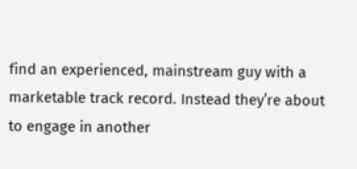find an experienced, mainstream guy with a marketable track record. Instead they’re about to engage in another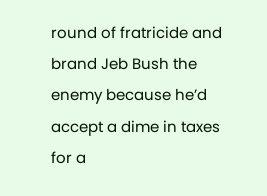round of fratricide and brand Jeb Bush the enemy because he’d accept a dime in taxes for a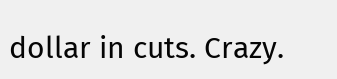dollar in cuts. Crazy.